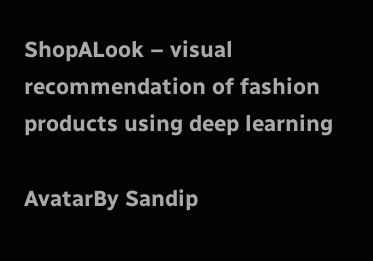ShopALook – visual recommendation of fashion products using deep learning

AvatarBy Sandip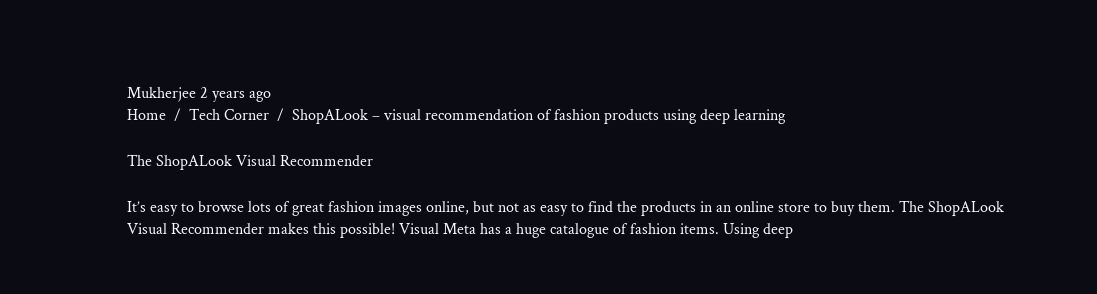Mukherjee 2 years ago
Home  /  Tech Corner  /  ShopALook – visual recommendation of fashion products using deep learning

The ShopALook Visual Recommender

It’s easy to browse lots of great fashion images online, but not as easy to find the products in an online store to buy them. The ShopALook Visual Recommender makes this possible! Visual Meta has a huge catalogue of fashion items. Using deep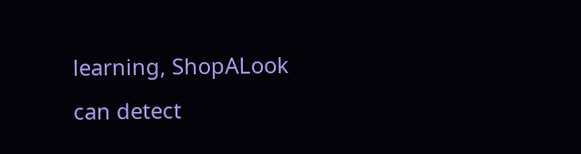learning, ShopALook can detect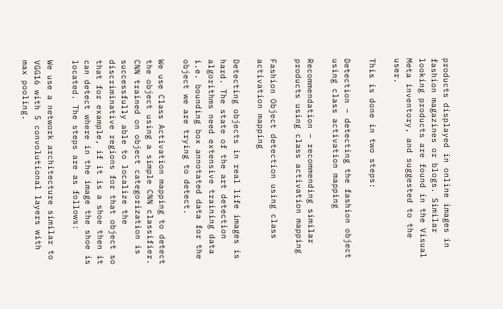products displayed in online images in fashion magazines or blogs. Similar looking products are found in the Visual Meta inventory, and suggested to the user.

This is done in two steps:

Detection – detecting the fashion object using class activation mapping

Recommendation – recommending similar products using class activation mapping

Fashion Object detection using class activation mapping

Detecting objects in real life images is hard. The state of the art detection algorithms need extensive training data i.e. bounding box annotated data for the object we are trying to detect.

We use Class Activation mapping to detect the object using a simple CNN classifier. CNN trained on object categorization is successfully able to localize the discriminative regions for that object so that for example, if it is a shoe then it can detect where in the image the shoe is located. The steps are as follows:

We use a network architecture similar to VGG16 with 5 convolutional layers with max pooling.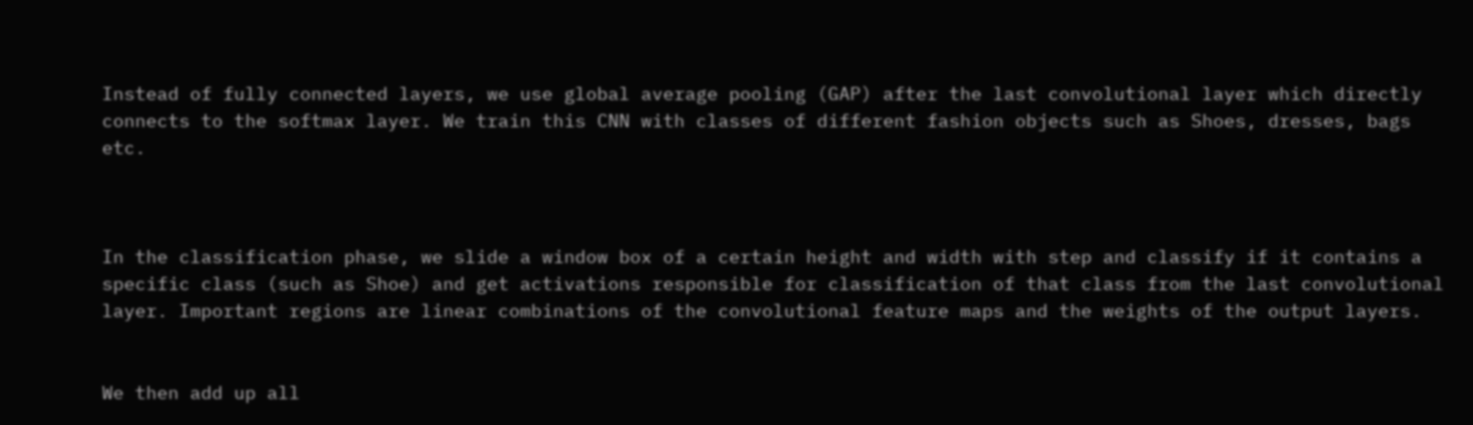Instead of fully connected layers, we use global average pooling (GAP) after the last convolutional layer which directly connects to the softmax layer. We train this CNN with classes of different fashion objects such as Shoes, dresses, bags etc.



In the classification phase, we slide a window box of a certain height and width with step and classify if it contains a specific class (such as Shoe) and get activations responsible for classification of that class from the last convolutional layer. Important regions are linear combinations of the convolutional feature maps and the weights of the output layers.


We then add up all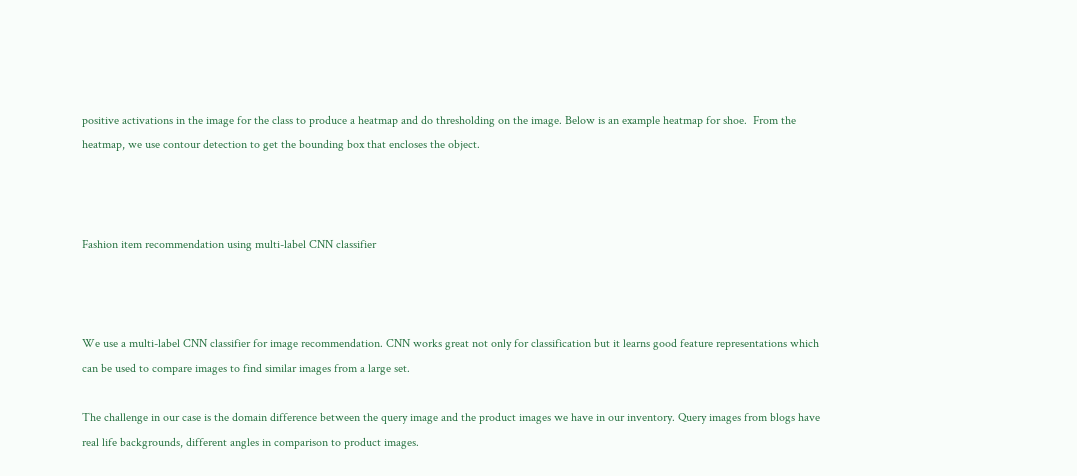positive activations in the image for the class to produce a heatmap and do thresholding on the image. Below is an example heatmap for shoe.  From the heatmap, we use contour detection to get the bounding box that encloses the object.



Fashion item recommendation using multi-label CNN classifier



We use a multi-label CNN classifier for image recommendation. CNN works great not only for classification but it learns good feature representations which can be used to compare images to find similar images from a large set.

The challenge in our case is the domain difference between the query image and the product images we have in our inventory. Query images from blogs have real life backgrounds, different angles in comparison to product images.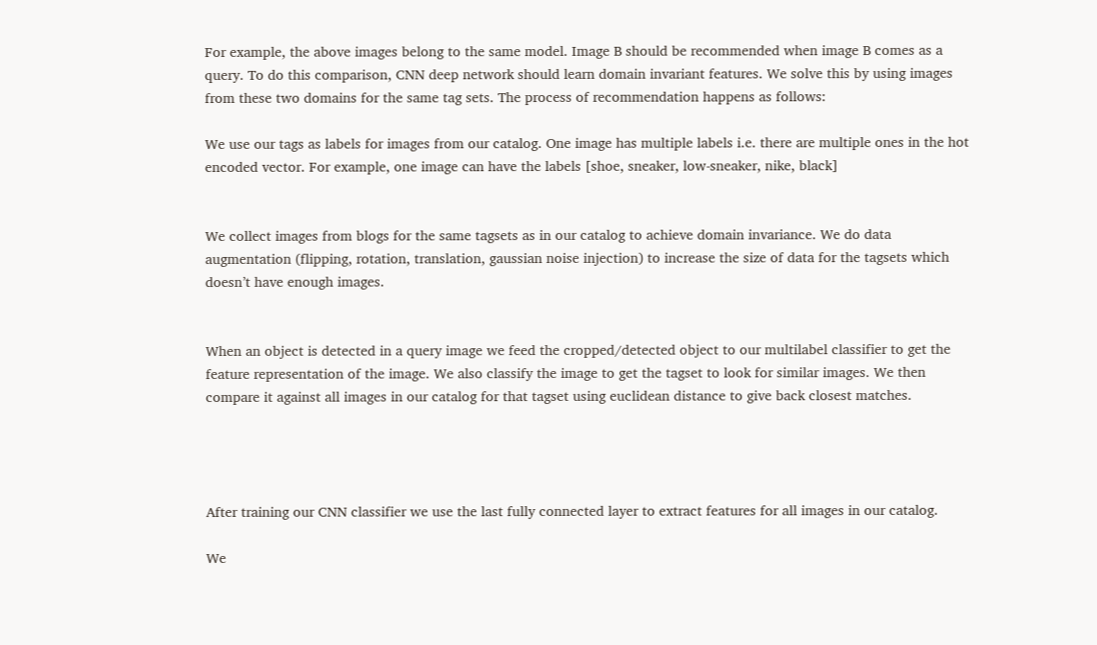For example, the above images belong to the same model. Image B should be recommended when image B comes as a query. To do this comparison, CNN deep network should learn domain invariant features. We solve this by using images from these two domains for the same tag sets. The process of recommendation happens as follows:

We use our tags as labels for images from our catalog. One image has multiple labels i.e. there are multiple ones in the hot encoded vector. For example, one image can have the labels [shoe, sneaker, low-sneaker, nike, black]


We collect images from blogs for the same tagsets as in our catalog to achieve domain invariance. We do data augmentation (flipping, rotation, translation, gaussian noise injection) to increase the size of data for the tagsets which doesn’t have enough images.


When an object is detected in a query image we feed the cropped/detected object to our multilabel classifier to get the feature representation of the image. We also classify the image to get the tagset to look for similar images. We then compare it against all images in our catalog for that tagset using euclidean distance to give back closest matches.




After training our CNN classifier we use the last fully connected layer to extract features for all images in our catalog.

We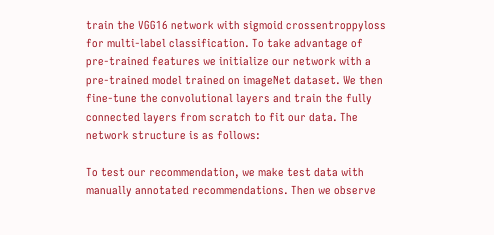train the VGG16 network with sigmoid crossentroppyloss for multi-label classification. To take advantage of pre-trained features we initialize our network with a pre-trained model trained on imageNet dataset. We then fine-tune the convolutional layers and train the fully connected layers from scratch to fit our data. The network structure is as follows:

To test our recommendation, we make test data with manually annotated recommendations. Then we observe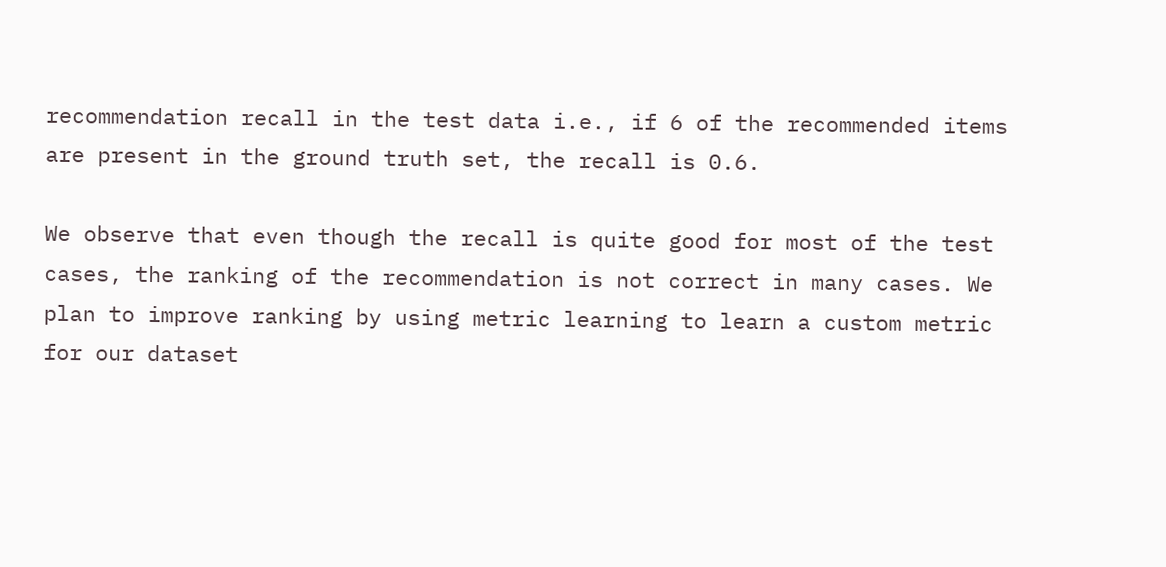recommendation recall in the test data i.e., if 6 of the recommended items are present in the ground truth set, the recall is 0.6.

We observe that even though the recall is quite good for most of the test cases, the ranking of the recommendation is not correct in many cases. We plan to improve ranking by using metric learning to learn a custom metric for our dataset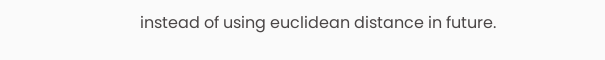instead of using euclidean distance in future.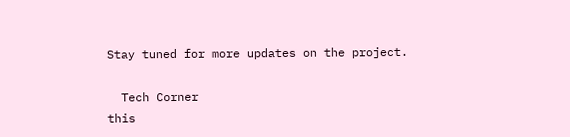Stay tuned for more updates on the project.

  Tech Corner
this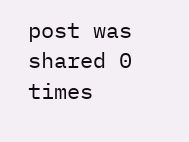post was shared 0 times